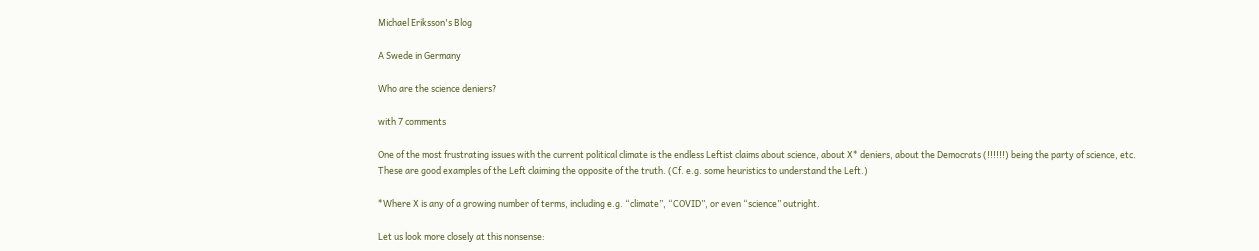Michael Eriksson's Blog

A Swede in Germany

Who are the science deniers?

with 7 comments

One of the most frustrating issues with the current political climate is the endless Leftist claims about science, about X* deniers, about the Democrats (!!!!!!) being the party of science, etc. These are good examples of the Left claiming the opposite of the truth. (Cf. e.g. some heuristics to understand the Left.)

*Where X is any of a growing number of terms, including e.g. “climate”, “COVID”, or even “science” outright.

Let us look more closely at this nonsense: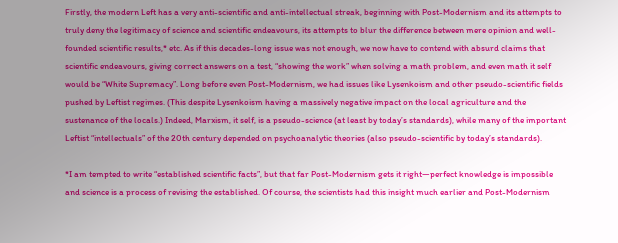Firstly, the modern Left has a very anti-scientific and anti-intellectual streak, beginning with Post-Modernism and its attempts to truly deny the legitimacy of science and scientific endeavours, its attempts to blur the difference between mere opinion and well-founded scientific results,* etc. As if this decades-long issue was not enough, we now have to contend with absurd claims that scientific endeavours, giving correct answers on a test, “showing the work” when solving a math problem, and even math it self would be “White Supremacy”. Long before even Post-Modernism, we had issues like Lysenkoism and other pseudo-scientific fields pushed by Leftist regimes. (This despite Lysenkoism having a massively negative impact on the local agriculture and the sustenance of the locals.) Indeed, Marxism, it self, is a pseudo-science (at least by today’s standards), while many of the important Leftist “intellectuals” of the 20th century depended on psychoanalytic theories (also pseudo-scientific by today’s standards).

*I am tempted to write “established scientific facts”, but that far Post-Modernism gets it right—perfect knowledge is impossible and science is a process of revising the established. Of course, the scientists had this insight much earlier and Post-Modernism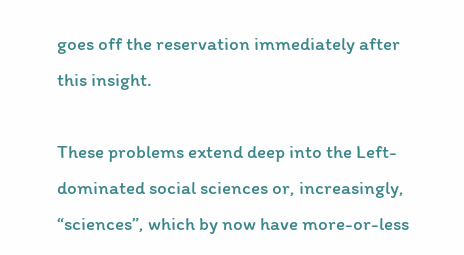goes off the reservation immediately after this insight.

These problems extend deep into the Left-dominated social sciences or, increasingly, “sciences”, which by now have more-or-less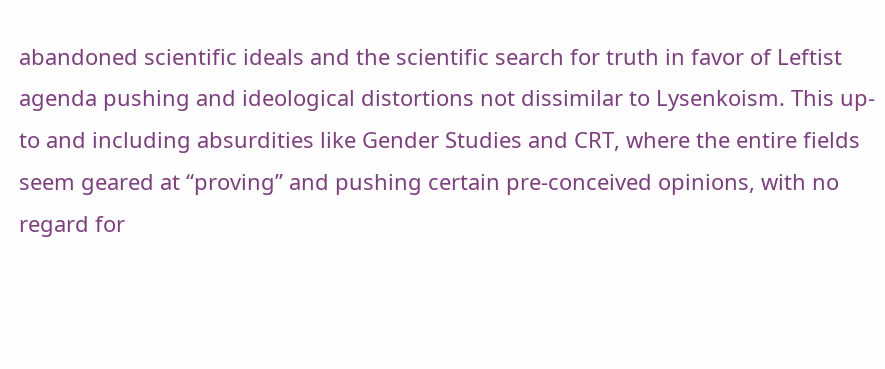abandoned scientific ideals and the scientific search for truth in favor of Leftist agenda pushing and ideological distortions not dissimilar to Lysenkoism. This up-to and including absurdities like Gender Studies and CRT, where the entire fields seem geared at “proving” and pushing certain pre-conceived opinions, with no regard for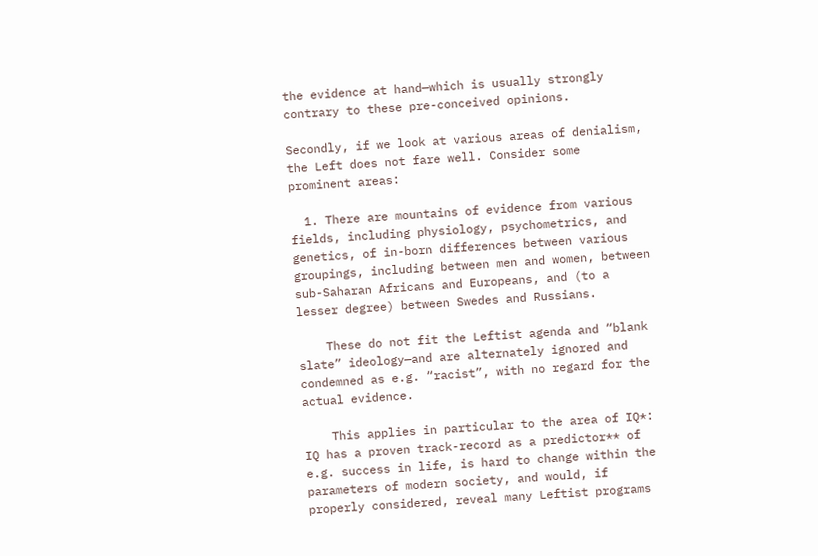the evidence at hand—which is usually strongly contrary to these pre-conceived opinions.

Secondly, if we look at various areas of denialism, the Left does not fare well. Consider some prominent areas:

  1. There are mountains of evidence from various fields, including physiology, psychometrics, and genetics, of in-born differences between various groupings, including between men and women, between sub-Saharan Africans and Europeans, and (to a lesser degree) between Swedes and Russians.

    These do not fit the Leftist agenda and “blank slate” ideology—and are alternately ignored and condemned as e.g. “racist”, with no regard for the actual evidence.

    This applies in particular to the area of IQ*: IQ has a proven track-record as a predictor** of e.g. success in life, is hard to change within the parameters of modern society, and would, if properly considered, reveal many Leftist programs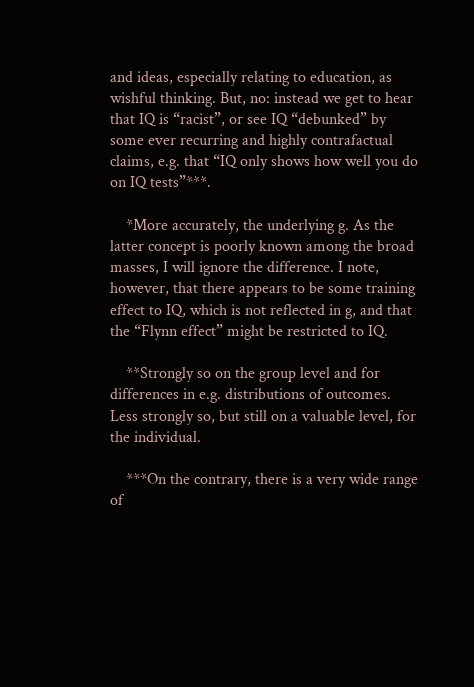and ideas, especially relating to education, as wishful thinking. But, no: instead we get to hear that IQ is “racist”, or see IQ “debunked” by some ever recurring and highly contrafactual claims, e.g. that “IQ only shows how well you do on IQ tests”***.

    *More accurately, the underlying g. As the latter concept is poorly known among the broad masses, I will ignore the difference. I note, however, that there appears to be some training effect to IQ, which is not reflected in g, and that the “Flynn effect” might be restricted to IQ.

    **Strongly so on the group level and for differences in e.g. distributions of outcomes. Less strongly so, but still on a valuable level, for the individual.

    ***On the contrary, there is a very wide range of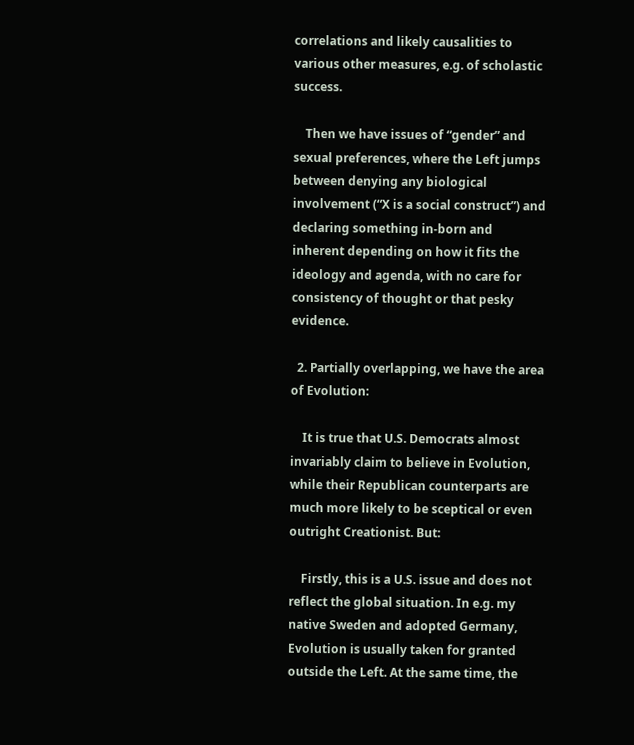correlations and likely causalities to various other measures, e.g. of scholastic success.

    Then we have issues of “gender” and sexual preferences, where the Left jumps between denying any biological involvement (“X is a social construct”) and declaring something in-born and inherent depending on how it fits the ideology and agenda, with no care for consistency of thought or that pesky evidence.

  2. Partially overlapping, we have the area of Evolution:

    It is true that U.S. Democrats almost invariably claim to believe in Evolution, while their Republican counterparts are much more likely to be sceptical or even outright Creationist. But:

    Firstly, this is a U.S. issue and does not reflect the global situation. In e.g. my native Sweden and adopted Germany, Evolution is usually taken for granted outside the Left. At the same time, the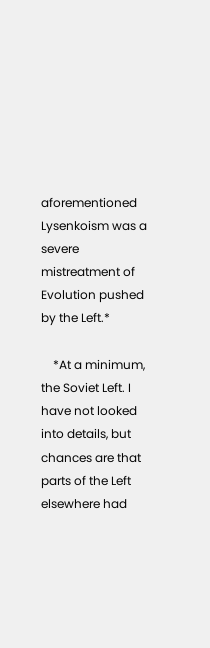aforementioned Lysenkoism was a severe mistreatment of Evolution pushed by the Left.*

    *At a minimum, the Soviet Left. I have not looked into details, but chances are that parts of the Left elsewhere had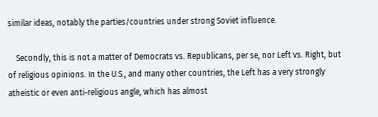similar ideas, notably the parties/countries under strong Soviet influence.

    Secondly, this is not a matter of Democrats vs. Republicans, per se, nor Left vs. Right, but of religious opinions. In the U.S., and many other countries, the Left has a very strongly atheistic or even anti-religious angle, which has almost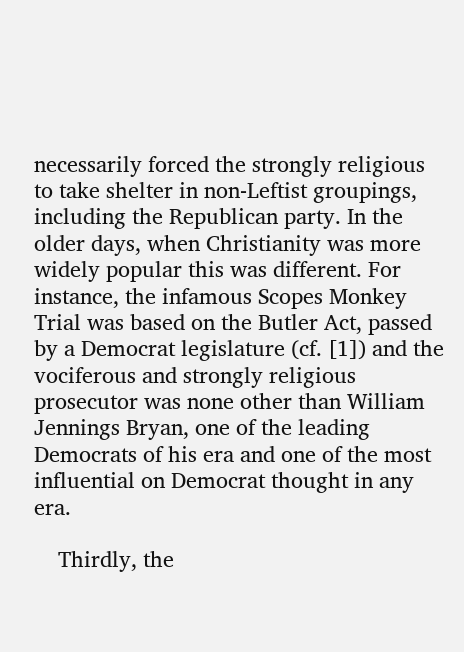necessarily forced the strongly religious to take shelter in non-Leftist groupings, including the Republican party. In the older days, when Christianity was more widely popular this was different. For instance, the infamous Scopes Monkey Trial was based on the Butler Act, passed by a Democrat legislature (cf. [1]) and the vociferous and strongly religious prosecutor was none other than William Jennings Bryan, one of the leading Democrats of his era and one of the most influential on Democrat thought in any era.

    Thirdly, the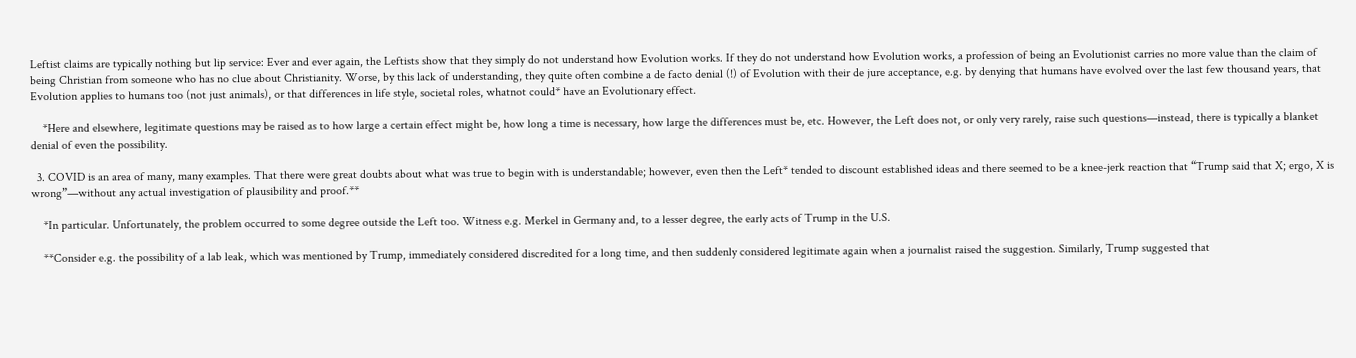Leftist claims are typically nothing but lip service: Ever and ever again, the Leftists show that they simply do not understand how Evolution works. If they do not understand how Evolution works, a profession of being an Evolutionist carries no more value than the claim of being Christian from someone who has no clue about Christianity. Worse, by this lack of understanding, they quite often combine a de facto denial (!) of Evolution with their de jure acceptance, e.g. by denying that humans have evolved over the last few thousand years, that Evolution applies to humans too (not just animals), or that differences in life style, societal roles, whatnot could* have an Evolutionary effect.

    *Here and elsewhere, legitimate questions may be raised as to how large a certain effect might be, how long a time is necessary, how large the differences must be, etc. However, the Left does not, or only very rarely, raise such questions—instead, there is typically a blanket denial of even the possibility.

  3. COVID is an area of many, many examples. That there were great doubts about what was true to begin with is understandable; however, even then the Left* tended to discount established ideas and there seemed to be a knee-jerk reaction that “Trump said that X; ergo, X is wrong”—without any actual investigation of plausibility and proof.**

    *In particular. Unfortunately, the problem occurred to some degree outside the Left too. Witness e.g. Merkel in Germany and, to a lesser degree, the early acts of Trump in the U.S.

    **Consider e.g. the possibility of a lab leak, which was mentioned by Trump, immediately considered discredited for a long time, and then suddenly considered legitimate again when a journalist raised the suggestion. Similarly, Trump suggested that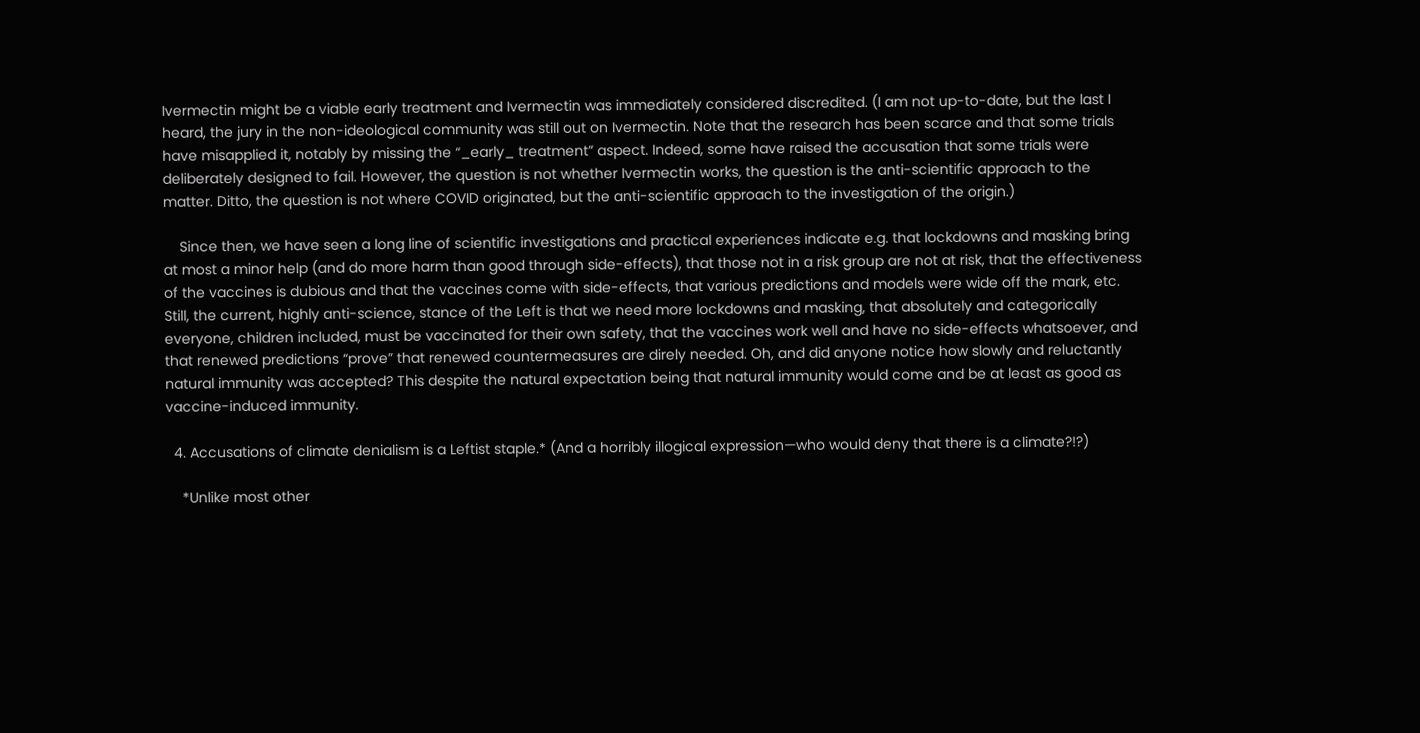Ivermectin might be a viable early treatment and Ivermectin was immediately considered discredited. (I am not up-to-date, but the last I heard, the jury in the non-ideological community was still out on Ivermectin. Note that the research has been scarce and that some trials have misapplied it, notably by missing the “_early_ treatment” aspect. Indeed, some have raised the accusation that some trials were deliberately designed to fail. However, the question is not whether Ivermectin works, the question is the anti-scientific approach to the matter. Ditto, the question is not where COVID originated, but the anti-scientific approach to the investigation of the origin.)

    Since then, we have seen a long line of scientific investigations and practical experiences indicate e.g. that lockdowns and masking bring at most a minor help (and do more harm than good through side-effects), that those not in a risk group are not at risk, that the effectiveness of the vaccines is dubious and that the vaccines come with side-effects, that various predictions and models were wide off the mark, etc. Still, the current, highly anti-science, stance of the Left is that we need more lockdowns and masking, that absolutely and categorically everyone, children included, must be vaccinated for their own safety, that the vaccines work well and have no side-effects whatsoever, and that renewed predictions “prove” that renewed countermeasures are direly needed. Oh, and did anyone notice how slowly and reluctantly natural immunity was accepted? This despite the natural expectation being that natural immunity would come and be at least as good as vaccine-induced immunity.

  4. Accusations of climate denialism is a Leftist staple.* (And a horribly illogical expression—who would deny that there is a climate?!?)

    *Unlike most other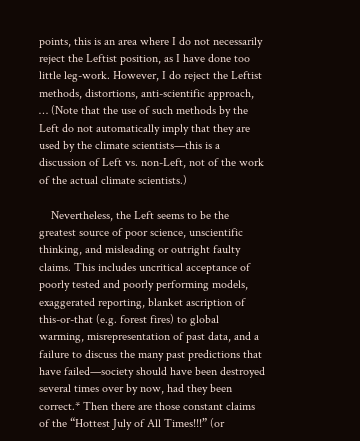points, this is an area where I do not necessarily reject the Leftist position, as I have done too little leg-work. However, I do reject the Leftist methods, distortions, anti-scientific approach, … (Note that the use of such methods by the Left do not automatically imply that they are used by the climate scientists—this is a discussion of Left vs. non-Left, not of the work of the actual climate scientists.)

    Nevertheless, the Left seems to be the greatest source of poor science, unscientific thinking, and misleading or outright faulty claims. This includes uncritical acceptance of poorly tested and poorly performing models, exaggerated reporting, blanket ascription of this-or-that (e.g. forest fires) to global warming, misrepresentation of past data, and a failure to discuss the many past predictions that have failed—society should have been destroyed several times over by now, had they been correct.* Then there are those constant claims of the “Hottest July of All Times!!!” (or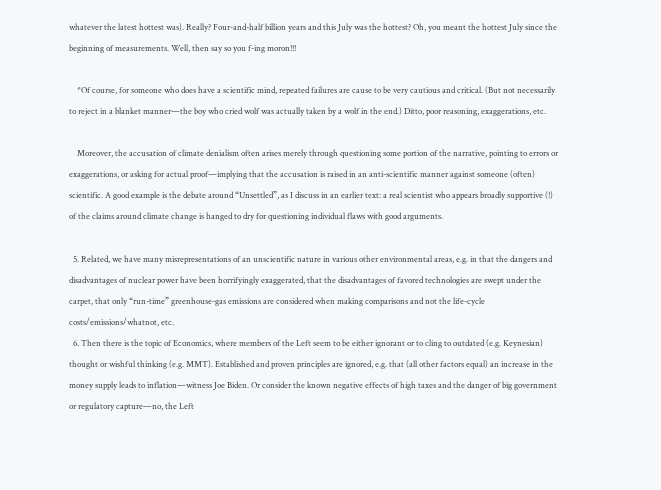whatever the latest hottest was). Really? Four-and-half billion years and this July was the hottest? Oh, you meant the hottest July since the beginning of measurements. Well, then say so you f-ing moron!!!

    *Of course, for someone who does have a scientific mind, repeated failures are cause to be very cautious and critical. (But not necessarily to reject in a blanket manner—the boy who cried wolf was actually taken by a wolf in the end.) Ditto, poor reasoning, exaggerations, etc.

    Moreover, the accusation of climate denialism often arises merely through questioning some portion of the narrative, pointing to errors or exaggerations, or asking for actual proof—implying that the accusation is raised in an anti-scientific manner against someone (often) scientific. A good example is the debate around “Unsettled”, as I discuss in an earlier text: a real scientist who appears broadly supportive (!) of the claims around climate change is hanged to dry for questioning individual flaws with good arguments.

  5. Related, we have many misrepresentations of an unscientific nature in various other environmental areas, e.g. in that the dangers and disadvantages of nuclear power have been horrifyingly exaggerated, that the disadvantages of favored technologies are swept under the carpet, that only “run-time” greenhouse-gas emissions are considered when making comparisons and not the life-cycle costs/emissions/whatnot, etc.
  6. Then there is the topic of Economics, where members of the Left seem to be either ignorant or to cling to outdated (e.g. Keynesian) thought or wishful thinking (e.g. MMT). Established and proven principles are ignored, e.g. that (all other factors equal) an increase in the money supply leads to inflation—witness Joe Biden. Or consider the known negative effects of high taxes and the danger of big government or regulatory capture—no, the Left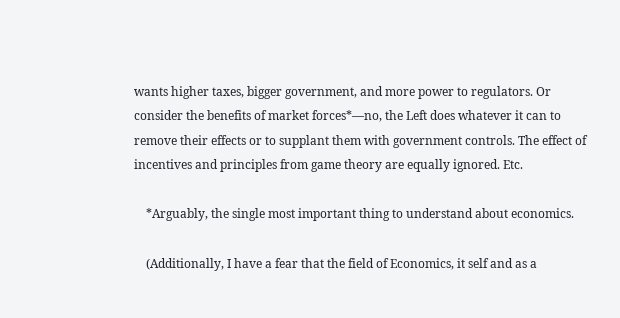wants higher taxes, bigger government, and more power to regulators. Or consider the benefits of market forces*—no, the Left does whatever it can to remove their effects or to supplant them with government controls. The effect of incentives and principles from game theory are equally ignored. Etc.

    *Arguably, the single most important thing to understand about economics.

    (Additionally, I have a fear that the field of Economics, it self and as a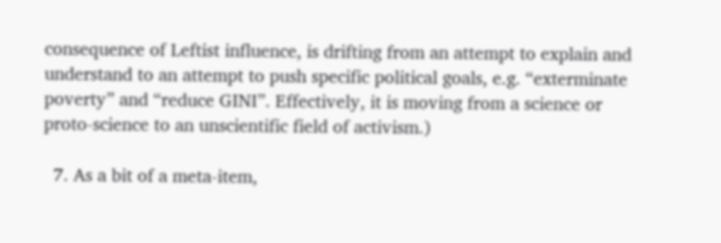consequence of Leftist influence, is drifting from an attempt to explain and understand to an attempt to push specific political goals, e.g. “exterminate poverty” and “reduce GINI”. Effectively, it is moving from a science or proto-science to an unscientific field of activism.)

  7. As a bit of a meta-item,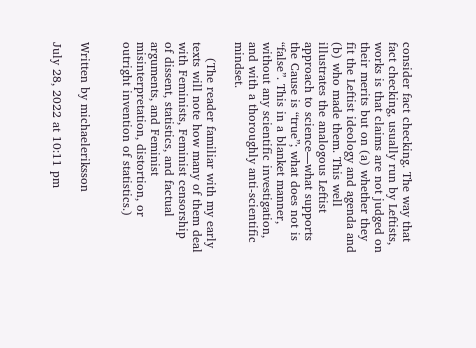consider fact checking. The way that fact checking, usually run by Leftists, works is that claims are not judged on their merits but on (a) whether they fit the Leftist ideology and agenda and (b) who made them. This well illustrates the analogous Leftist approach to science—what supports the Cause is “true”; what does not is “false”. This in a blanket manner, without any scientific investigation, and with a thoroughly anti-scientific mindset.

    (The reader familiar with my early texts will note how many of them deal with Feminists, Feminist censorship of dissent, statistics, and factual arguments, and Feminist misinterpretation, distortion, or outright invention of statistics.)


Written by michaeleriksson

July 28, 2022 at 10:11 pm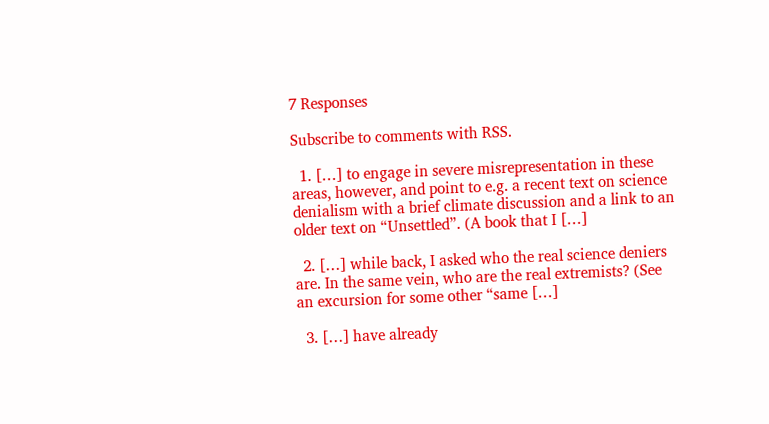7 Responses

Subscribe to comments with RSS.

  1. […] to engage in severe misrepresentation in these areas, however, and point to e.g. a recent text on science denialism with a brief climate discussion and a link to an older text on “Unsettled”. (A book that I […]

  2. […] while back, I asked who the real science deniers are. In the same vein, who are the real extremists? (See an excursion for some other “same […]

  3. […] have already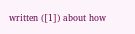written ([1]) about how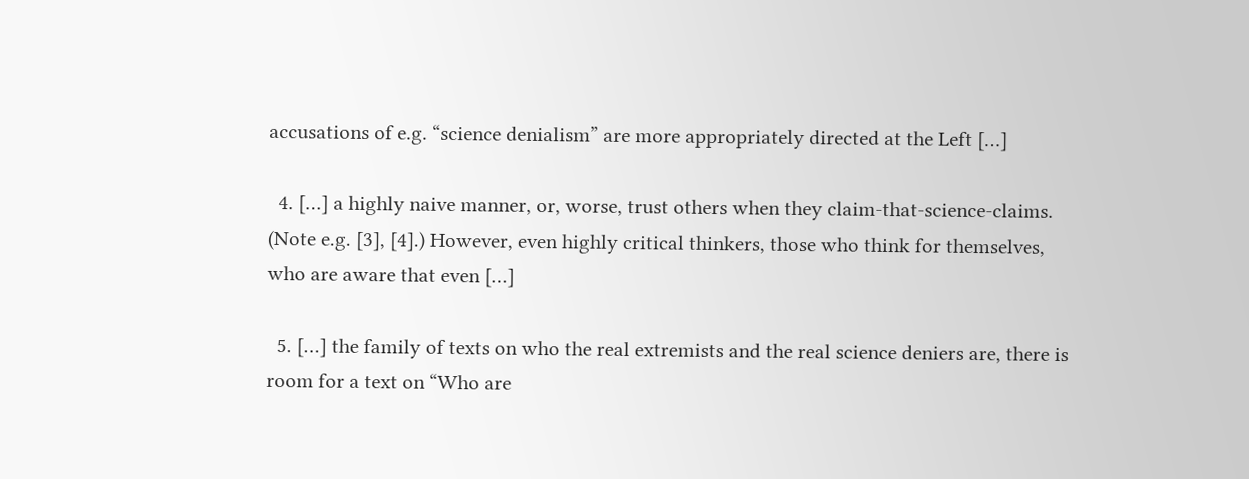accusations of e.g. “science denialism” are more appropriately directed at the Left […]

  4. […] a highly naive manner, or, worse, trust others when they claim-that-science-claims. (Note e.g. [3], [4].) However, even highly critical thinkers, those who think for themselves, who are aware that even […]

  5. […] the family of texts on who the real extremists and the real science deniers are, there is room for a text on “Who are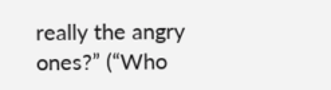really the angry ones?” (“Who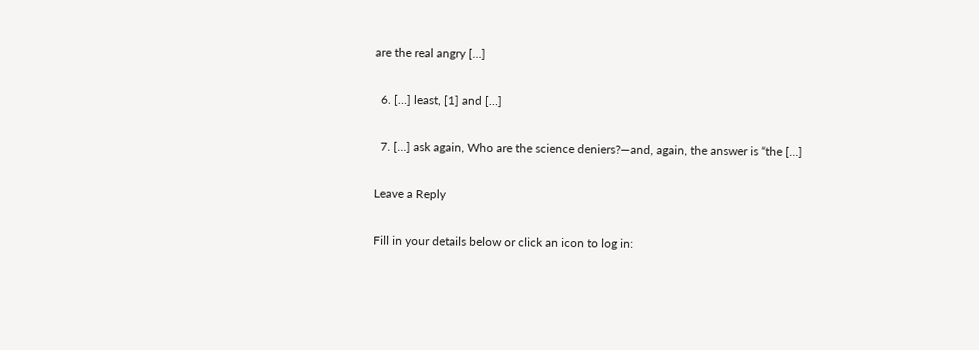are the real angry […]

  6. […] least, [1] and […]

  7. […] ask again, Who are the science deniers?—and, again, the answer is “the […]

Leave a Reply

Fill in your details below or click an icon to log in: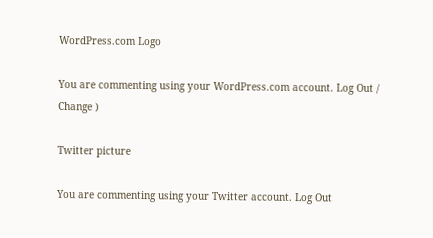WordPress.com Logo

You are commenting using your WordPress.com account. Log Out /  Change )

Twitter picture

You are commenting using your Twitter account. Log Out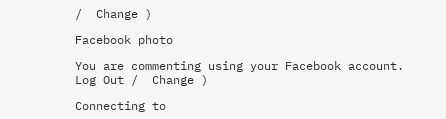/  Change )

Facebook photo

You are commenting using your Facebook account. Log Out /  Change )

Connecting to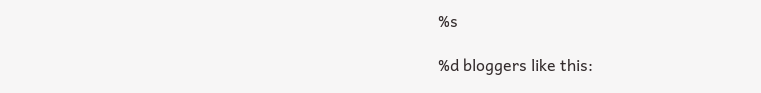%s

%d bloggers like this: